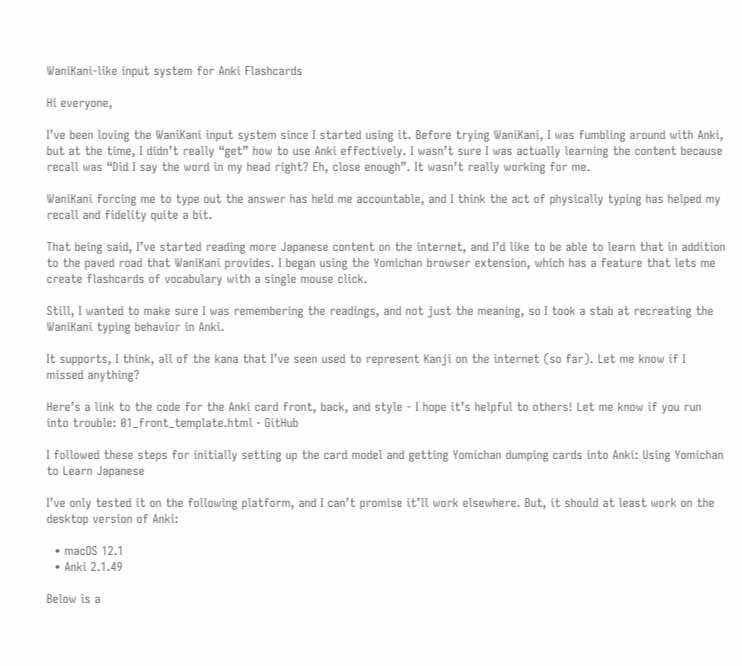WaniKani-like input system for Anki Flashcards

Hi everyone,

I’ve been loving the WaniKani input system since I started using it. Before trying WaniKani, I was fumbling around with Anki, but at the time, I didn’t really “get” how to use Anki effectively. I wasn’t sure I was actually learning the content because recall was “Did I say the word in my head right? Eh, close enough”. It wasn’t really working for me.

WaniKani forcing me to type out the answer has held me accountable, and I think the act of physically typing has helped my recall and fidelity quite a bit.

That being said, I’ve started reading more Japanese content on the internet, and I’d like to be able to learn that in addition to the paved road that WaniKani provides. I began using the Yomichan browser extension, which has a feature that lets me create flashcards of vocabulary with a single mouse click.

Still, I wanted to make sure I was remembering the readings, and not just the meaning, so I took a stab at recreating the WaniKani typing behavior in Anki.

It supports, I think, all of the kana that I’ve seen used to represent Kanji on the internet (so far). Let me know if I missed anything?

Here’s a link to the code for the Anki card front, back, and style - I hope it’s helpful to others! Let me know if you run into trouble: 01_front_template.html · GitHub

I followed these steps for initially setting up the card model and getting Yomichan dumping cards into Anki: Using Yomichan to Learn Japanese

I’ve only tested it on the following platform, and I can’t promise it’ll work elsewhere. But, it should at least work on the desktop version of Anki:

  • macOS 12.1
  • Anki 2.1.49

Below is a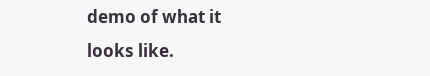demo of what it looks like.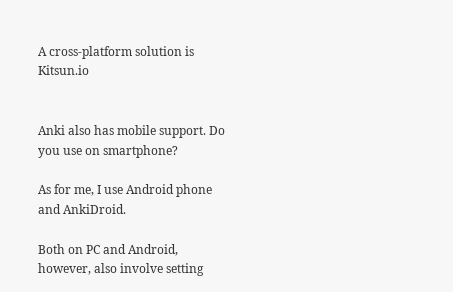A cross-platform solution is Kitsun.io


Anki also has mobile support. Do you use on smartphone?

As for me, I use Android phone and AnkiDroid.

Both on PC and Android, however, also involve setting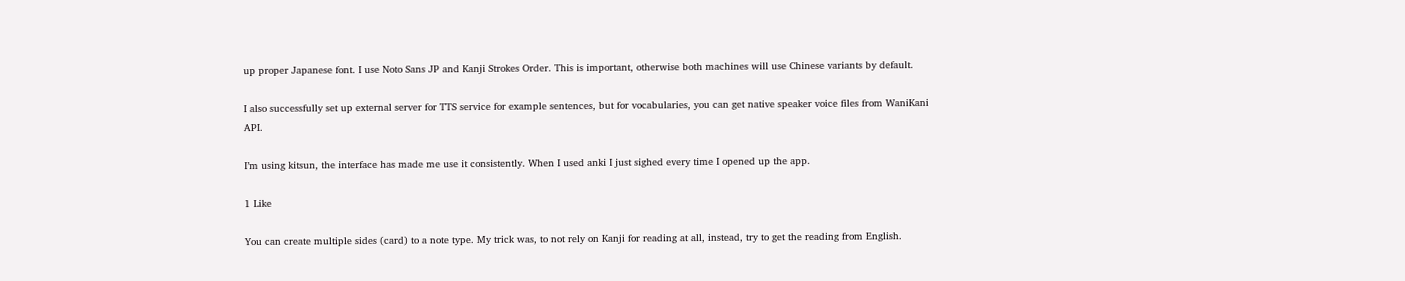up proper Japanese font. I use Noto Sans JP and Kanji Strokes Order. This is important, otherwise both machines will use Chinese variants by default.

I also successfully set up external server for TTS service for example sentences, but for vocabularies, you can get native speaker voice files from WaniKani API.

I’m using kitsun, the interface has made me use it consistently. When I used anki I just sighed every time I opened up the app.

1 Like

You can create multiple sides (card) to a note type. My trick was, to not rely on Kanji for reading at all, instead, try to get the reading from English.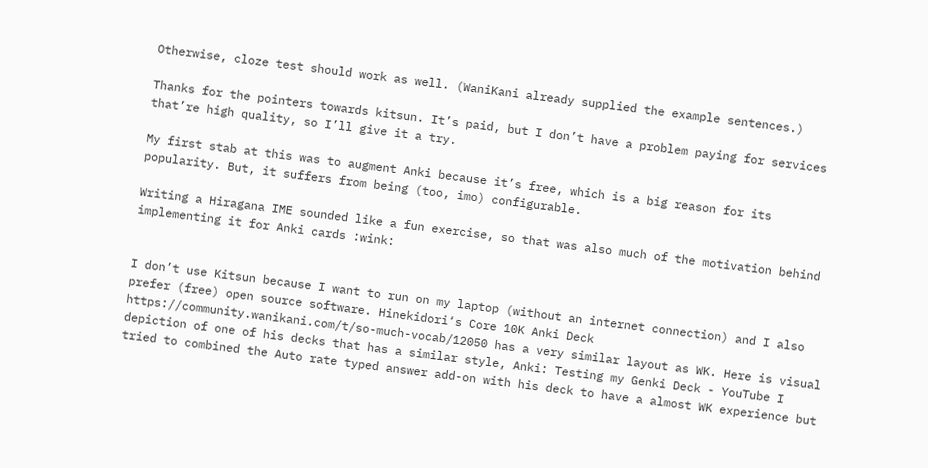Otherwise, cloze test should work as well. (WaniKani already supplied the example sentences.)

Thanks for the pointers towards kitsun. It’s paid, but I don’t have a problem paying for services that’re high quality, so I’ll give it a try.

My first stab at this was to augment Anki because it’s free, which is a big reason for its popularity. But, it suffers from being (too, imo) configurable.

Writing a Hiragana IME sounded like a fun exercise, so that was also much of the motivation behind implementing it for Anki cards :wink:


I don’t use Kitsun because I want to run on my laptop (without an internet connection) and I also prefer (free) open source software. Hinekidori‘s Core 10K Anki Deck https://community.wanikani.com/t/so-much-vocab/12050 has a very similar layout as WK. Here is visual depiction of one of his decks that has a similar style, Anki: Testing my Genki Deck - YouTube I tried to combined the Auto rate typed answer add-on with his deck to have a almost WK experience but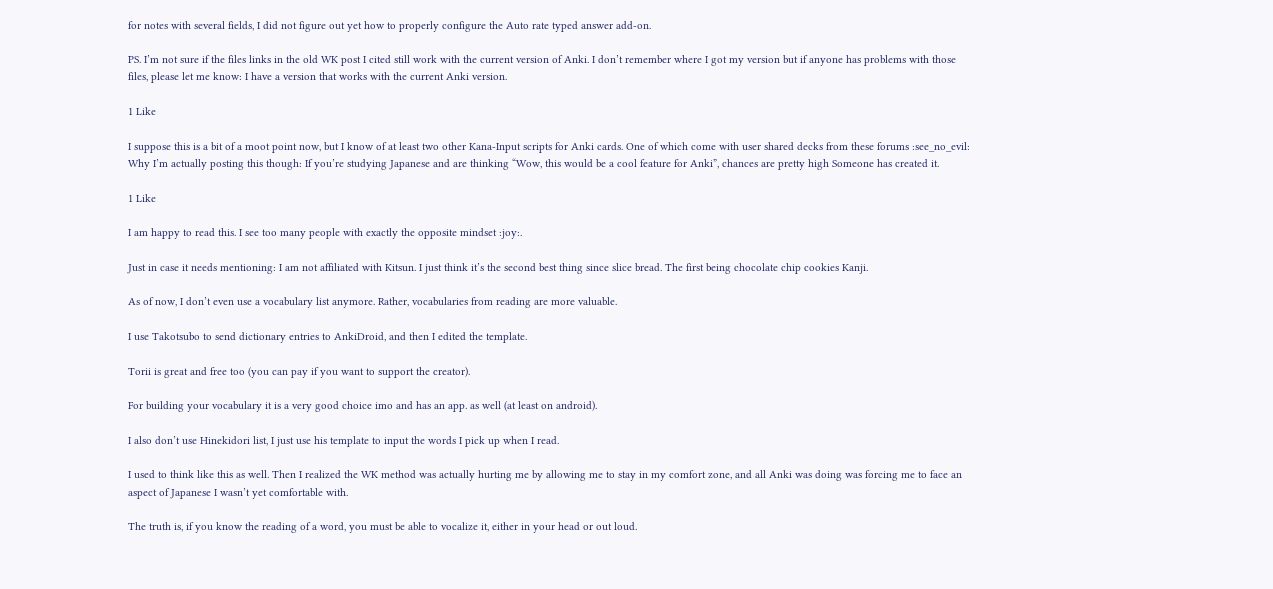for notes with several fields, I did not figure out yet how to properly configure the Auto rate typed answer add-on.

PS. I’m not sure if the files links in the old WK post I cited still work with the current version of Anki. I don’t remember where I got my version but if anyone has problems with those files, please let me know: I have a version that works with the current Anki version.

1 Like

I suppose this is a bit of a moot point now, but I know of at least two other Kana-Input scripts for Anki cards. One of which come with user shared decks from these forums :see_no_evil:
Why I’m actually posting this though: If you’re studying Japanese and are thinking “Wow, this would be a cool feature for Anki”, chances are pretty high Someone has created it.

1 Like

I am happy to read this. I see too many people with exactly the opposite mindset :joy:.

Just in case it needs mentioning: I am not affiliated with Kitsun. I just think it’s the second best thing since slice bread. The first being chocolate chip cookies Kanji.

As of now, I don’t even use a vocabulary list anymore. Rather, vocabularies from reading are more valuable.

I use Takotsubo to send dictionary entries to AnkiDroid, and then I edited the template.

Torii is great and free too (you can pay if you want to support the creator).

For building your vocabulary it is a very good choice imo and has an app. as well (at least on android).

I also don’t use Hinekidori list, I just use his template to input the words I pick up when I read.

I used to think like this as well. Then I realized the WK method was actually hurting me by allowing me to stay in my comfort zone, and all Anki was doing was forcing me to face an aspect of Japanese I wasn’t yet comfortable with.

The truth is, if you know the reading of a word, you must be able to vocalize it, either in your head or out loud.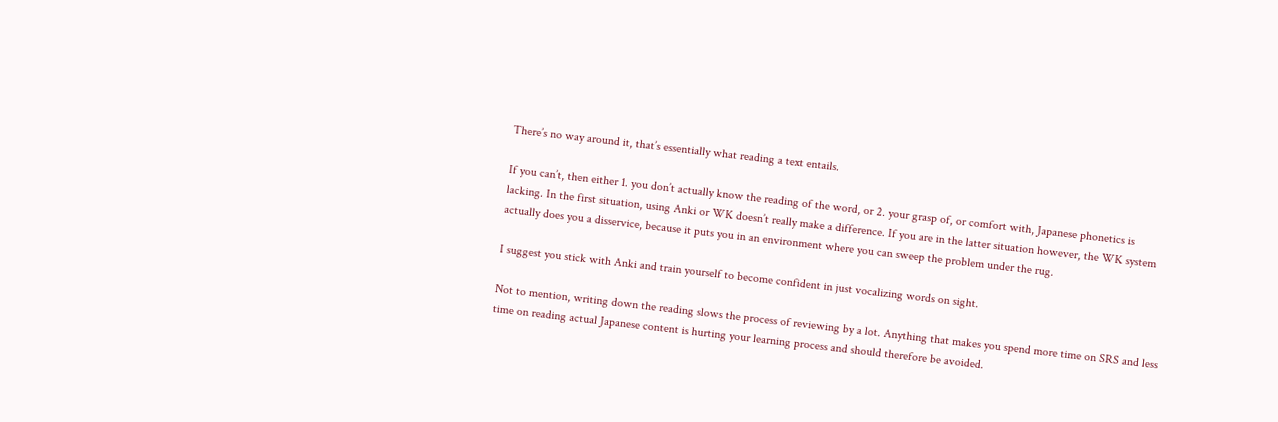There’s no way around it, that’s essentially what reading a text entails.

If you can’t, then either 1. you don’t actually know the reading of the word, or 2. your grasp of, or comfort with, Japanese phonetics is lacking. In the first situation, using Anki or WK doesn’t really make a difference. If you are in the latter situation however, the WK system actually does you a disservice, because it puts you in an environment where you can sweep the problem under the rug.

I suggest you stick with Anki and train yourself to become confident in just vocalizing words on sight.

Not to mention, writing down the reading slows the process of reviewing by a lot. Anything that makes you spend more time on SRS and less time on reading actual Japanese content is hurting your learning process and should therefore be avoided.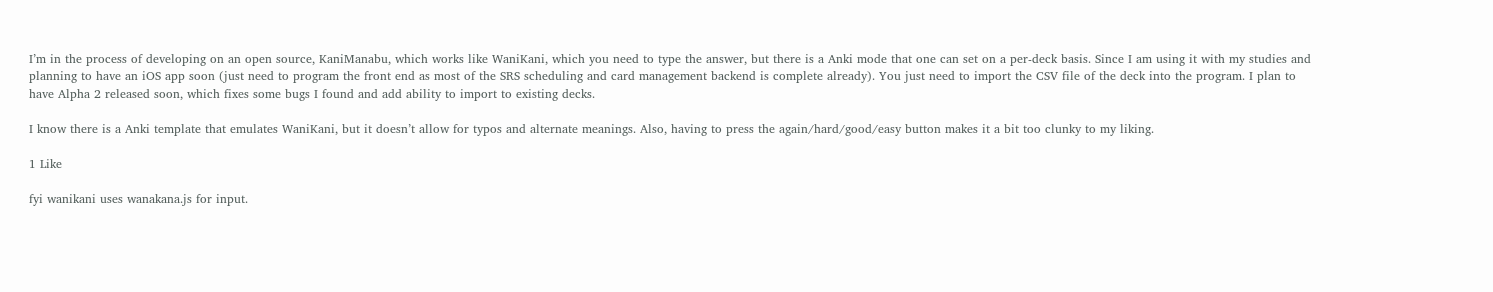I’m in the process of developing on an open source, KaniManabu, which works like WaniKani, which you need to type the answer, but there is a Anki mode that one can set on a per-deck basis. Since I am using it with my studies and planning to have an iOS app soon (just need to program the front end as most of the SRS scheduling and card management backend is complete already). You just need to import the CSV file of the deck into the program. I plan to have Alpha 2 released soon, which fixes some bugs I found and add ability to import to existing decks.

I know there is a Anki template that emulates WaniKani, but it doesn’t allow for typos and alternate meanings. Also, having to press the again/hard/good/easy button makes it a bit too clunky to my liking.

1 Like

fyi wanikani uses wanakana.js for input.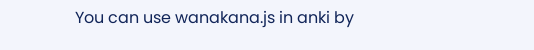You can use wanakana.js in anki by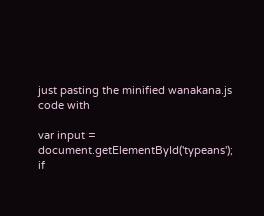just pasting the minified wanakana.js code with

var input = document.getElementById('typeans');
if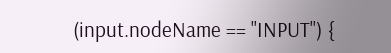(input.nodeName == "INPUT") {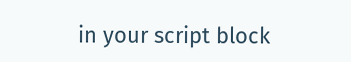in your script block